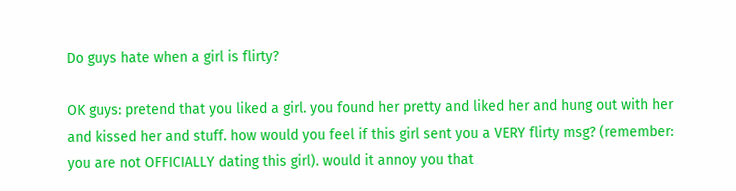Do guys hate when a girl is flirty?

OK guys: pretend that you liked a girl. you found her pretty and liked her and hung out with her and kissed her and stuff. how would you feel if this girl sent you a VERY flirty msg? (remember: you are not OFFICIALLY dating this girl). would it annoy you that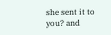she sent it to you? and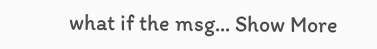what if the msg... Show More